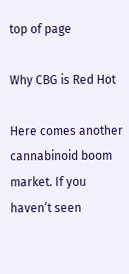top of page

Why CBG is Red Hot

Here comes another cannabinoid boom market. If you haven’t seen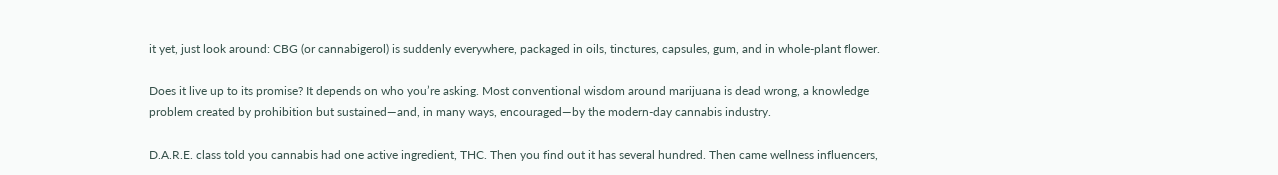it yet, just look around: CBG (or cannabigerol) is suddenly everywhere, packaged in oils, tinctures, capsules, gum, and in whole-plant flower.

Does it live up to its promise? It depends on who you’re asking. Most conventional wisdom around marijuana is dead wrong, a knowledge problem created by prohibition but sustained—and, in many ways, encouraged—by the modern-day cannabis industry.

D.A.R.E. class told you cannabis had one active ingredient, THC. Then you find out it has several hundred. Then came wellness influencers,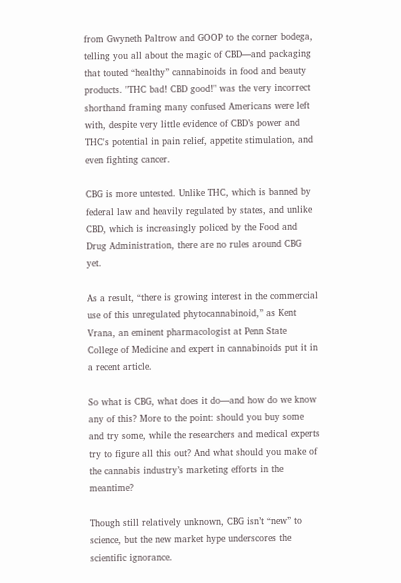from Gwyneth Paltrow and GOOP to the corner bodega, telling you all about the magic of CBD—and packaging that touted “healthy” cannabinoids in food and beauty products. "THC bad! CBD good!" was the very incorrect shorthand framing many confused Americans were left with, despite very little evidence of CBD’s power and THC's potential in pain relief, appetite stimulation, and even fighting cancer.

CBG is more untested. Unlike THC, which is banned by federal law and heavily regulated by states, and unlike CBD, which is increasingly policed by the Food and Drug Administration, there are no rules around CBG yet.

As a result, “there is growing interest in the commercial use of this unregulated phytocannabinoid,” as Kent Vrana, an eminent pharmacologist at Penn State College of Medicine and expert in cannabinoids put it in a recent article.

So what is CBG, what does it do—and how do we know any of this? More to the point: should you buy some and try some, while the researchers and medical experts try to figure all this out? And what should you make of the cannabis industry’s marketing efforts in the meantime?

Though still relatively unknown, CBG isn’t “new” to science, but the new market hype underscores the scientific ignorance.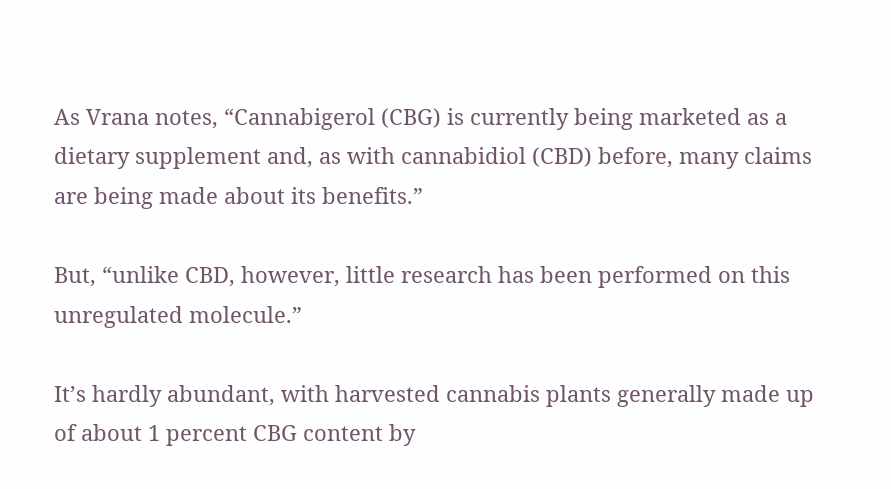As Vrana notes, “Cannabigerol (CBG) is currently being marketed as a dietary supplement and, as with cannabidiol (CBD) before, many claims are being made about its benefits.”

But, “unlike CBD, however, little research has been performed on this unregulated molecule.”

It’s hardly abundant, with harvested cannabis plants generally made up of about 1 percent CBG content by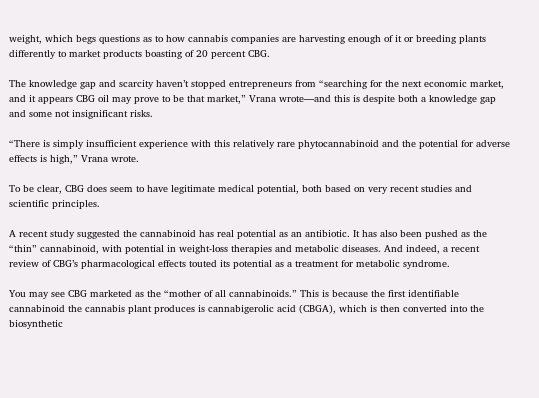weight, which begs questions as to how cannabis companies are harvesting enough of it or breeding plants differently to market products boasting of 20 percent CBG.

The knowledge gap and scarcity haven’t stopped entrepreneurs from “searching for the next economic market, and it appears CBG oil may prove to be that market,” Vrana wrote—and this is despite both a knowledge gap and some not insignificant risks.

“There is simply insufficient experience with this relatively rare phytocannabinoid and the potential for adverse effects is high,” Vrana wrote.

To be clear, CBG does seem to have legitimate medical potential, both based on very recent studies and scientific principles.

A recent study suggested the cannabinoid has real potential as an antibiotic. It has also been pushed as the “thin” cannabinoid, with potential in weight-loss therapies and metabolic diseases. And indeed, a recent review of CBG’s pharmacological effects touted its potential as a treatment for metabolic syndrome.

You may see CBG marketed as the “mother of all cannabinoids.” This is because the first identifiable cannabinoid the cannabis plant produces is cannabigerolic acid (CBGA), which is then converted into the biosynthetic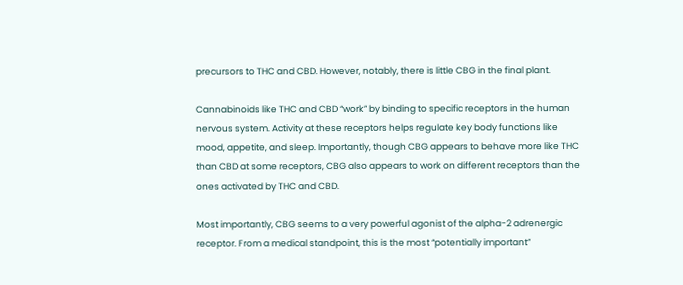precursors to THC and CBD. However, notably, there is little CBG in the final plant.

Cannabinoids like THC and CBD “work” by binding to specific receptors in the human nervous system. Activity at these receptors helps regulate key body functions like mood, appetite, and sleep. Importantly, though CBG appears to behave more like THC than CBD at some receptors, CBG also appears to work on different receptors than the ones activated by THC and CBD.

Most importantly, CBG seems to a very powerful agonist of the alpha-2 adrenergic receptor. From a medical standpoint, this is the most “potentially important”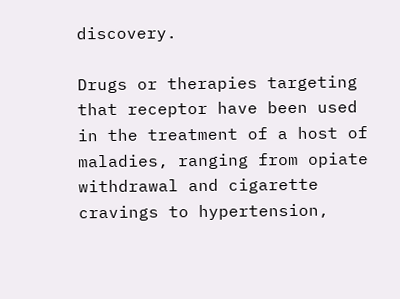discovery.

Drugs or therapies targeting that receptor have been used in the treatment of a host of maladies, ranging from opiate withdrawal and cigarette cravings to hypertension,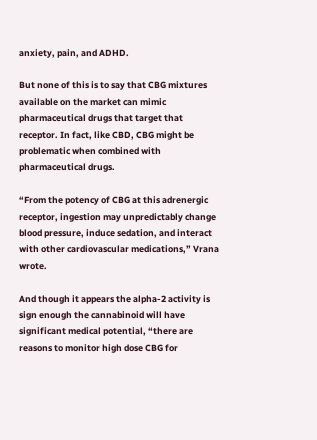anxiety, pain, and ADHD.

But none of this is to say that CBG mixtures available on the market can mimic pharmaceutical drugs that target that receptor. In fact, like CBD, CBG might be problematic when combined with pharmaceutical drugs.

“From the potency of CBG at this adrenergic receptor, ingestion may unpredictably change blood pressure, induce sedation, and interact with other cardiovascular medications,” Vrana wrote.

And though it appears the alpha-2 activity is sign enough the cannabinoid will have significant medical potential, “there are reasons to monitor high dose CBG for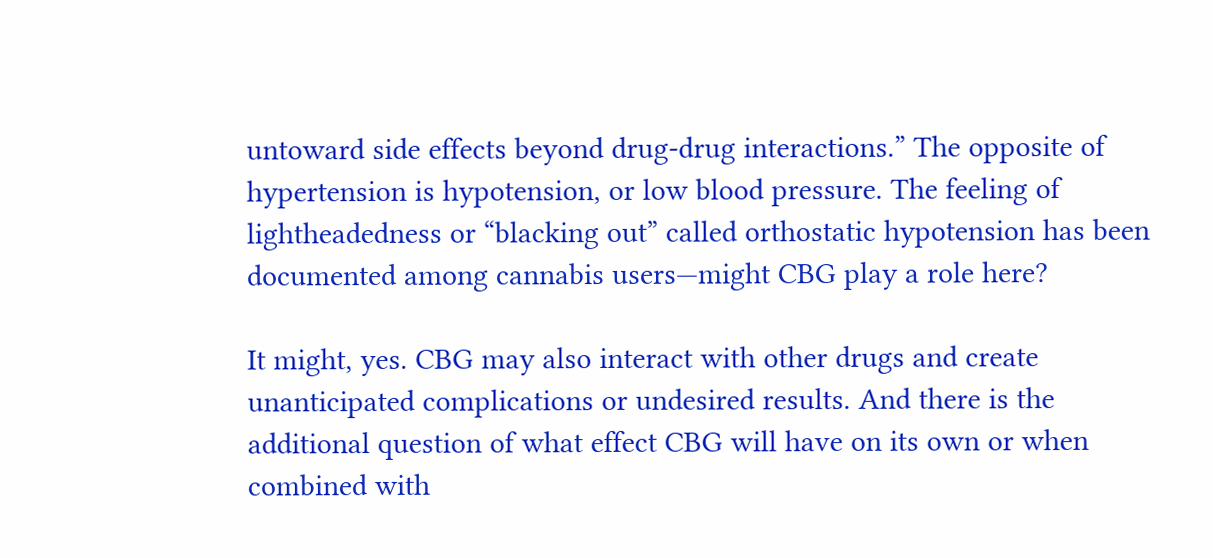untoward side effects beyond drug-drug interactions.” The opposite of hypertension is hypotension, or low blood pressure. The feeling of lightheadedness or “blacking out” called orthostatic hypotension has been documented among cannabis users—might CBG play a role here?

It might, yes. CBG may also interact with other drugs and create unanticipated complications or undesired results. And there is the additional question of what effect CBG will have on its own or when combined with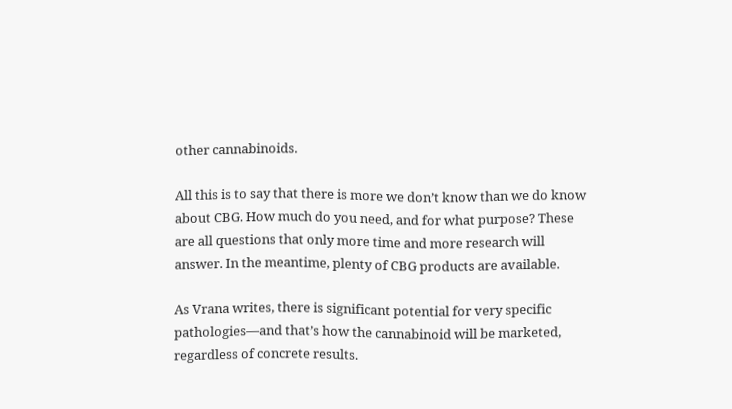other cannabinoids.

All this is to say that there is more we don’t know than we do know about CBG. How much do you need, and for what purpose? These are all questions that only more time and more research will answer. In the meantime, plenty of CBG products are available.

As Vrana writes, there is significant potential for very specific pathologies—and that’s how the cannabinoid will be marketed, regardless of concrete results.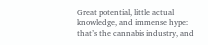Great potential, little actual knowledge, and immense hype: that’s the cannabis industry, and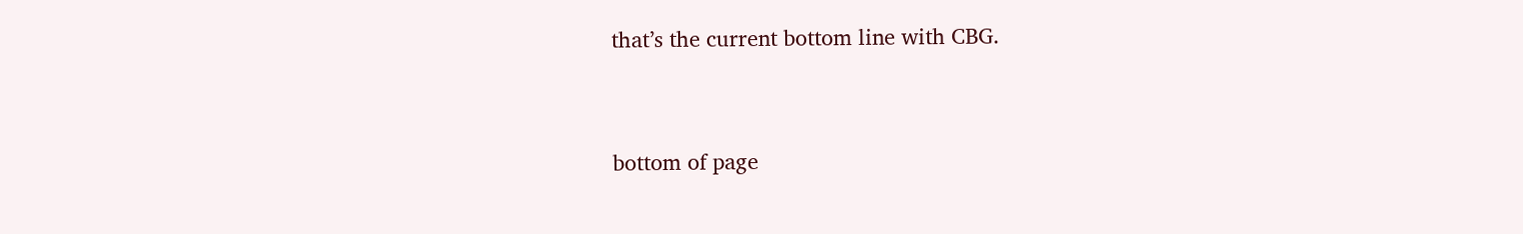that’s the current bottom line with CBG.



bottom of page